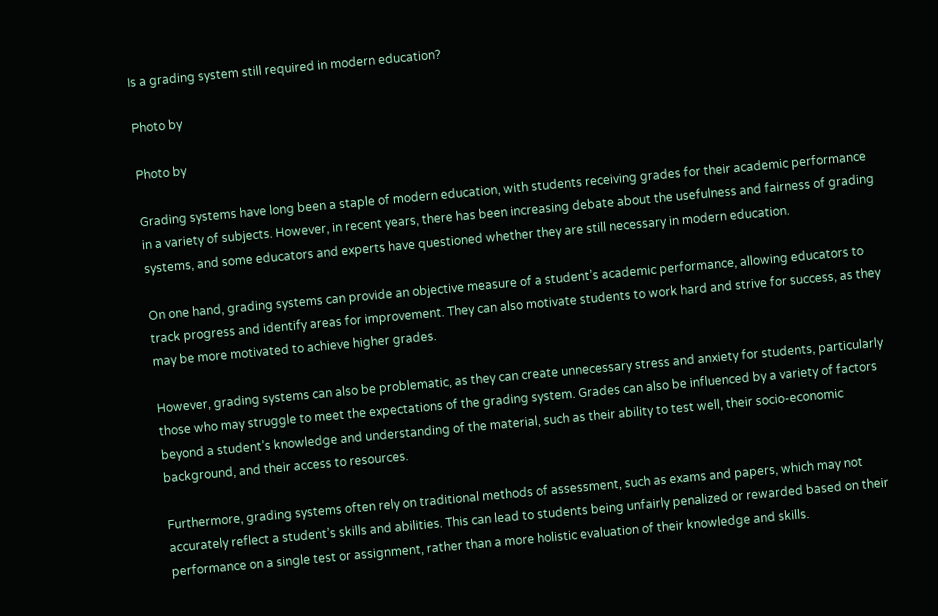Is a grading system still required in modern education?

Photo by

Photo by

Grading systems have long been a staple of modern education, with students receiving grades for their academic performance in a variety of subjects. However, in recent years, there has been increasing debate about the usefulness and fairness of grading systems, and some educators and experts have questioned whether they are still necessary in modern education.

On one hand, grading systems can provide an objective measure of a student’s academic performance, allowing educators to track progress and identify areas for improvement. They can also motivate students to work hard and strive for success, as they may be more motivated to achieve higher grades.

However, grading systems can also be problematic, as they can create unnecessary stress and anxiety for students, particularly those who may struggle to meet the expectations of the grading system. Grades can also be influenced by a variety of factors beyond a student’s knowledge and understanding of the material, such as their ability to test well, their socio-economic background, and their access to resources.

Furthermore, grading systems often rely on traditional methods of assessment, such as exams and papers, which may not accurately reflect a student’s skills and abilities. This can lead to students being unfairly penalized or rewarded based on their performance on a single test or assignment, rather than a more holistic evaluation of their knowledge and skills.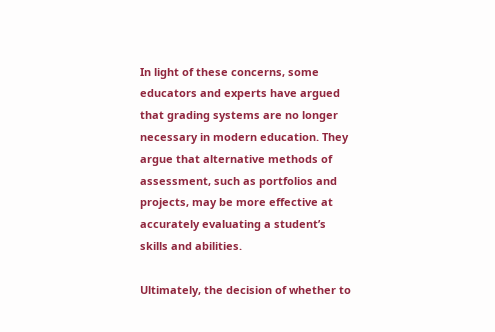In light of these concerns, some educators and experts have argued that grading systems are no longer necessary in modern education. They argue that alternative methods of assessment, such as portfolios and projects, may be more effective at accurately evaluating a student’s skills and abilities.

Ultimately, the decision of whether to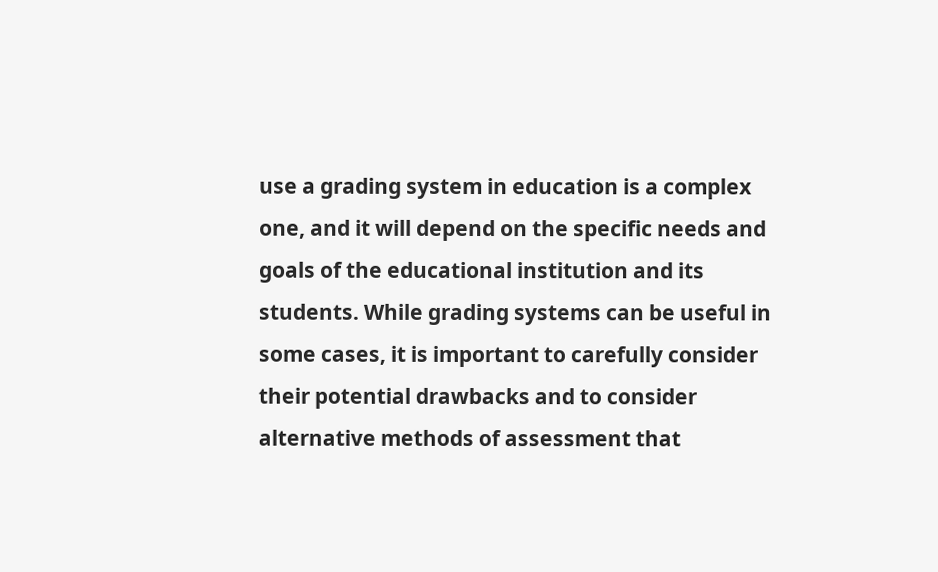use a grading system in education is a complex one, and it will depend on the specific needs and goals of the educational institution and its students. While grading systems can be useful in some cases, it is important to carefully consider their potential drawbacks and to consider alternative methods of assessment that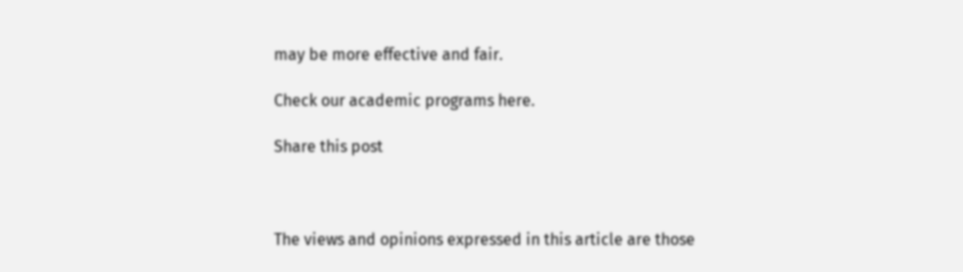may be more effective and fair.

Check our academic programs here.

Share this post



The views and opinions expressed in this article are those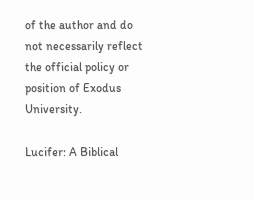of the author and do not necessarily reflect the official policy or position of Exodus University.

Lucifer: A Biblical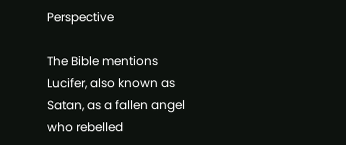Perspective

The Bible mentions Lucifer, also known as Satan, as a fallen angel who rebelled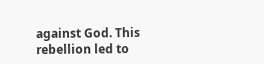against God. This rebellion led to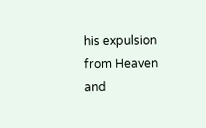his expulsion from Heaven and